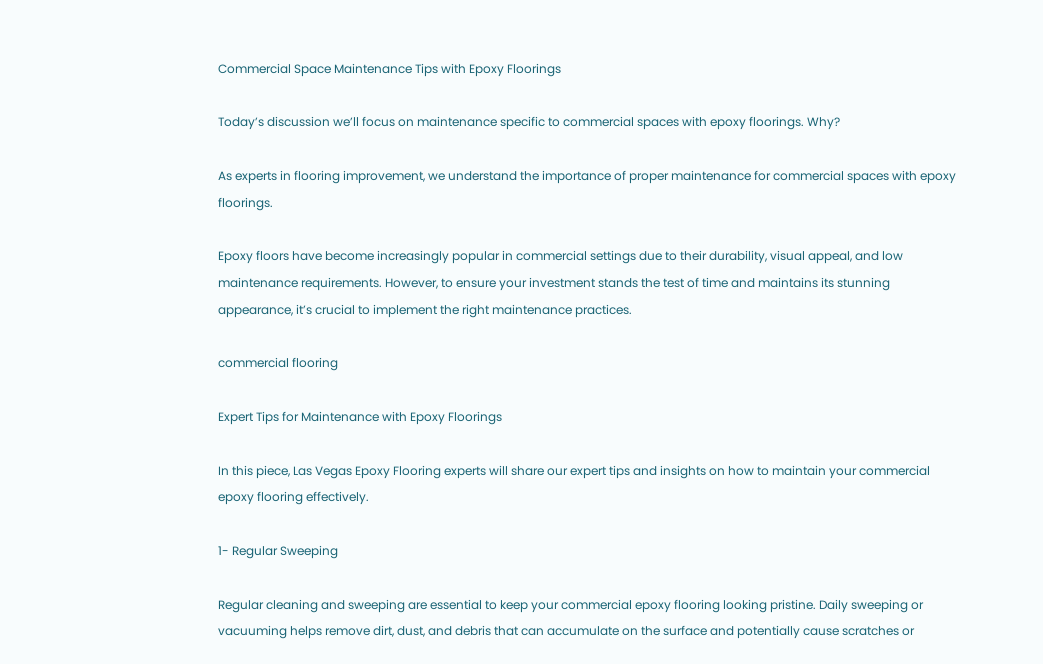Commercial Space Maintenance Tips with Epoxy Floorings

Today’s discussion we’ll focus on maintenance specific to commercial spaces with epoxy floorings. Why?

As experts in flooring improvement, we understand the importance of proper maintenance for commercial spaces with epoxy floorings.

Epoxy floors have become increasingly popular in commercial settings due to their durability, visual appeal, and low maintenance requirements. However, to ensure your investment stands the test of time and maintains its stunning appearance, it’s crucial to implement the right maintenance practices.

commercial flooring

Expert Tips for Maintenance with Epoxy Floorings

In this piece, Las Vegas Epoxy Flooring experts will share our expert tips and insights on how to maintain your commercial epoxy flooring effectively.

1- Regular Sweeping

Regular cleaning and sweeping are essential to keep your commercial epoxy flooring looking pristine. Daily sweeping or vacuuming helps remove dirt, dust, and debris that can accumulate on the surface and potentially cause scratches or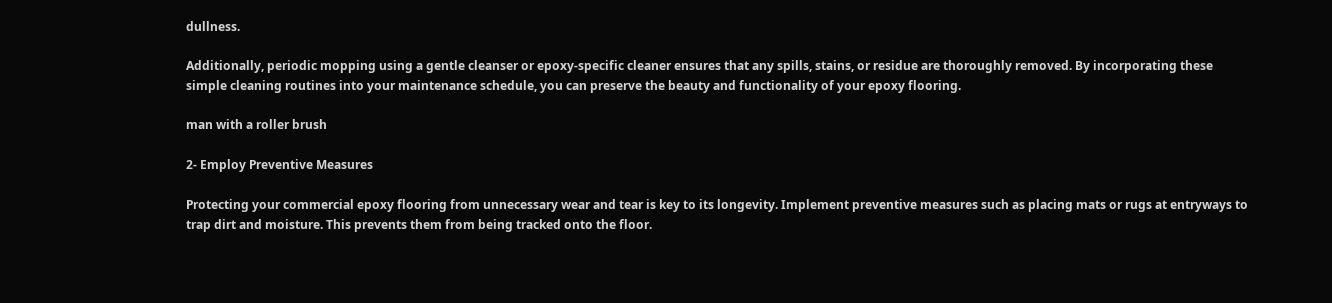dullness.

Additionally, periodic mopping using a gentle cleanser or epoxy-specific cleaner ensures that any spills, stains, or residue are thoroughly removed. By incorporating these simple cleaning routines into your maintenance schedule, you can preserve the beauty and functionality of your epoxy flooring.

man with a roller brush

2- Employ Preventive Measures

Protecting your commercial epoxy flooring from unnecessary wear and tear is key to its longevity. Implement preventive measures such as placing mats or rugs at entryways to trap dirt and moisture. This prevents them from being tracked onto the floor.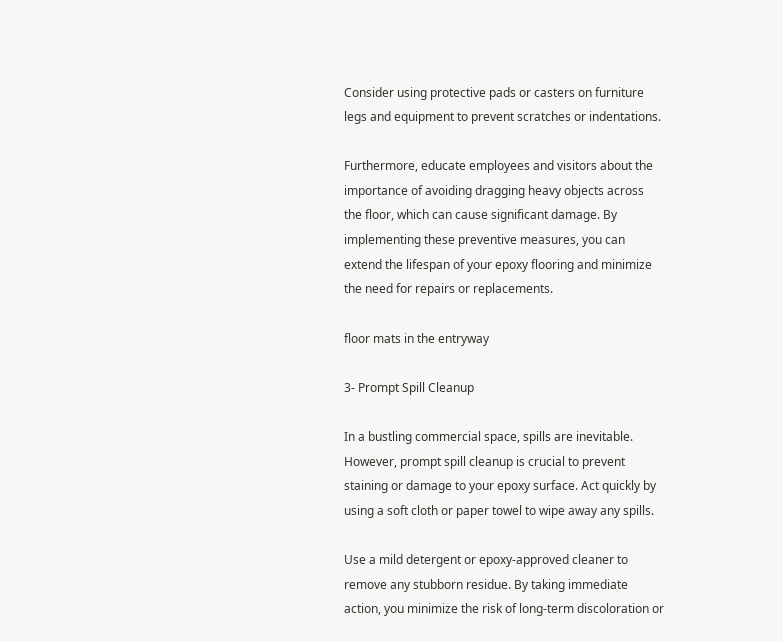Consider using protective pads or casters on furniture legs and equipment to prevent scratches or indentations.

Furthermore, educate employees and visitors about the importance of avoiding dragging heavy objects across the floor, which can cause significant damage. By implementing these preventive measures, you can extend the lifespan of your epoxy flooring and minimize the need for repairs or replacements.

floor mats in the entryway

3- Prompt Spill Cleanup

In a bustling commercial space, spills are inevitable. However, prompt spill cleanup is crucial to prevent staining or damage to your epoxy surface. Act quickly by using a soft cloth or paper towel to wipe away any spills.

Use a mild detergent or epoxy-approved cleaner to remove any stubborn residue. By taking immediate action, you minimize the risk of long-term discoloration or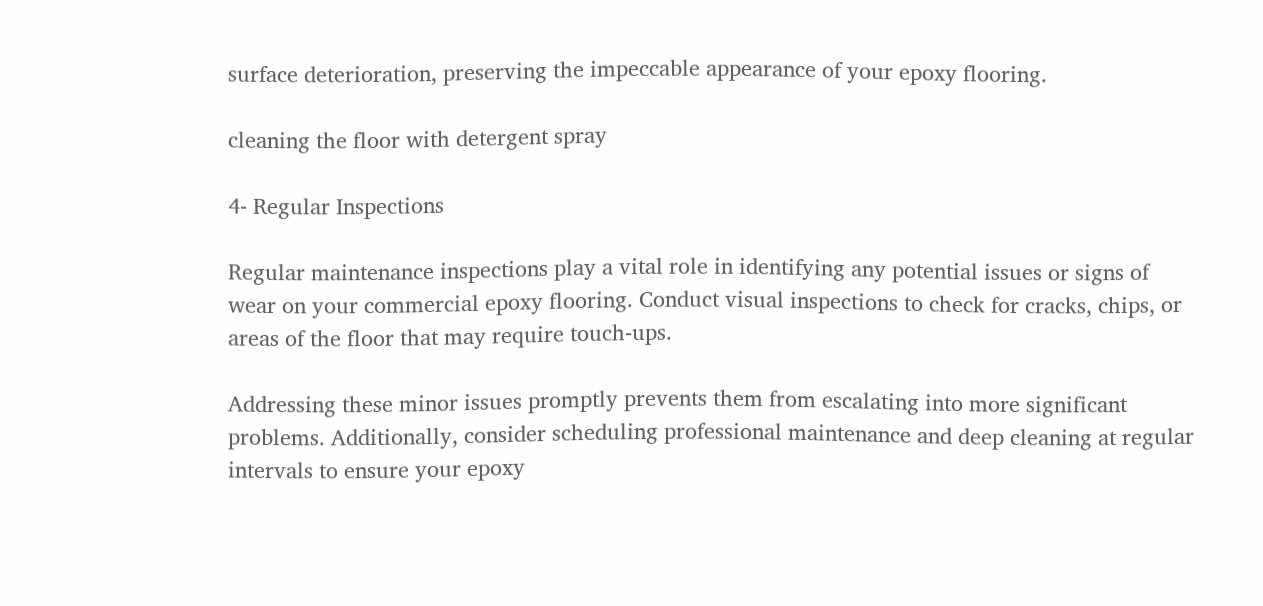surface deterioration, preserving the impeccable appearance of your epoxy flooring.

cleaning the floor with detergent spray

4- Regular Inspections

Regular maintenance inspections play a vital role in identifying any potential issues or signs of wear on your commercial epoxy flooring. Conduct visual inspections to check for cracks, chips, or areas of the floor that may require touch-ups.

Addressing these minor issues promptly prevents them from escalating into more significant problems. Additionally, consider scheduling professional maintenance and deep cleaning at regular intervals to ensure your epoxy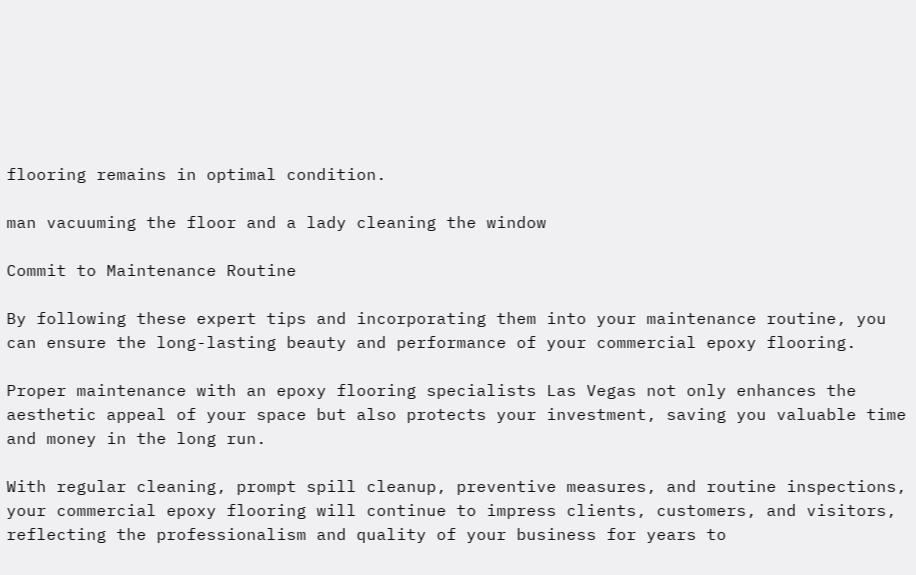flooring remains in optimal condition.

man vacuuming the floor and a lady cleaning the window

Commit to Maintenance Routine

By following these expert tips and incorporating them into your maintenance routine, you can ensure the long-lasting beauty and performance of your commercial epoxy flooring.

Proper maintenance with an epoxy flooring specialists Las Vegas not only enhances the aesthetic appeal of your space but also protects your investment, saving you valuable time and money in the long run.

With regular cleaning, prompt spill cleanup, preventive measures, and routine inspections, your commercial epoxy flooring will continue to impress clients, customers, and visitors, reflecting the professionalism and quality of your business for years to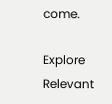come.

Explore Relevant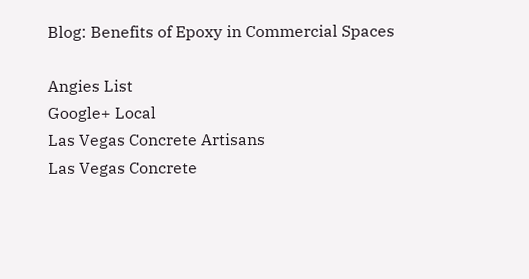Blog: Benefits of Epoxy in Commercial Spaces

Angies List
Google+ Local
Las Vegas Concrete Artisans
Las Vegas Concrete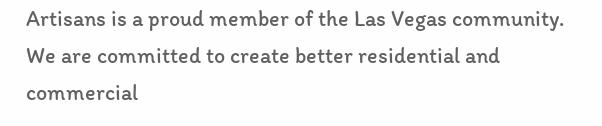Artisans is a proud member of the Las Vegas community. We are committed to create better residential and commercial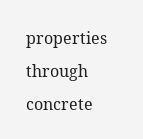properties through concrete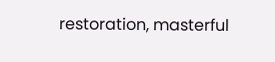restoration, masterful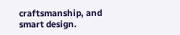craftsmanship, and smart design.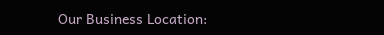Our Business Location: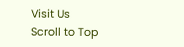Visit Us
Scroll to Top